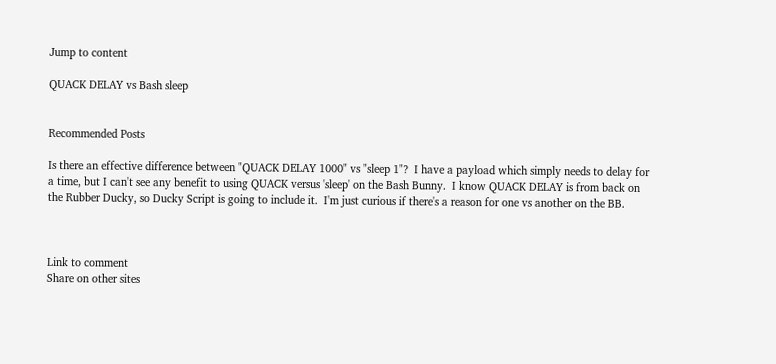Jump to content

QUACK DELAY vs Bash sleep


Recommended Posts

Is there an effective difference between "QUACK DELAY 1000" vs "sleep 1"?  I have a payload which simply needs to delay for a time, but I can't see any benefit to using QUACK versus 'sleep' on the Bash Bunny.  I know QUACK DELAY is from back on the Rubber Ducky, so Ducky Script is going to include it.  I'm just curious if there's a reason for one vs another on the BB.



Link to comment
Share on other sites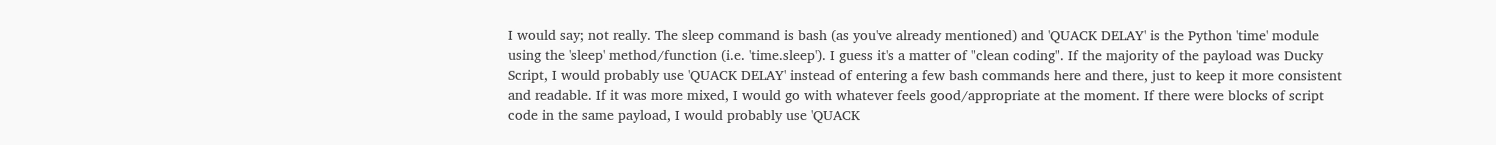I would say; not really. The sleep command is bash (as you've already mentioned) and 'QUACK DELAY' is the Python 'time' module using the 'sleep' method/function (i.e. 'time.sleep'). I guess it's a matter of "clean coding". If the majority of the payload was Ducky Script, I would probably use 'QUACK DELAY' instead of entering a few bash commands here and there, just to keep it more consistent and readable. If it was more mixed, I would go with whatever feels good/appropriate at the moment. If there were blocks of script code in the same payload, I would probably use 'QUACK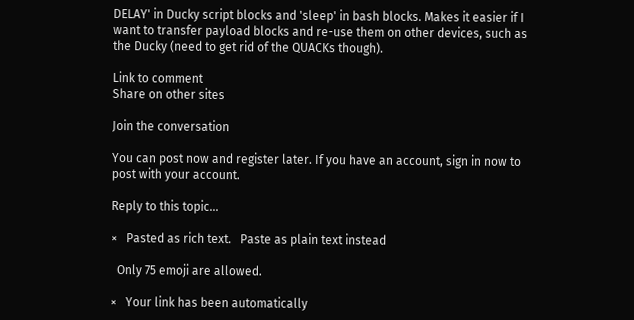DELAY' in Ducky script blocks and 'sleep' in bash blocks. Makes it easier if I want to transfer payload blocks and re-use them on other devices, such as the Ducky (need to get rid of the QUACKs though).

Link to comment
Share on other sites

Join the conversation

You can post now and register later. If you have an account, sign in now to post with your account.

Reply to this topic...

×   Pasted as rich text.   Paste as plain text instead

  Only 75 emoji are allowed.

×   Your link has been automatically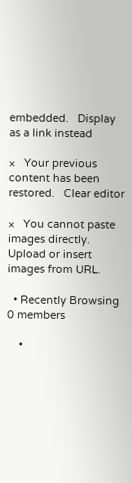embedded.   Display as a link instead

×   Your previous content has been restored.   Clear editor

×   You cannot paste images directly. Upload or insert images from URL.

  • Recently Browsing   0 members

    •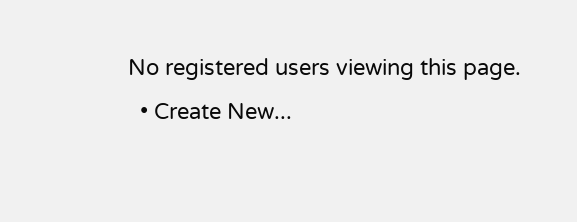No registered users viewing this page.
  • Create New...